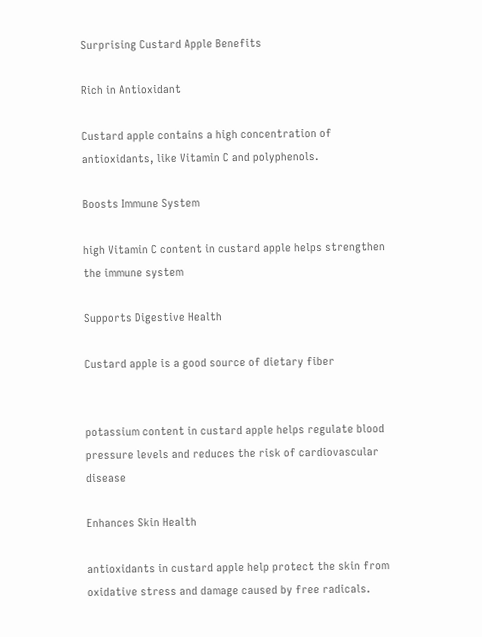Surprising Custard Apple Benefits

Rich in Antioxidant

Custard apple contains a high concentration of antioxidants, like Vitamin C and polyphenols.

Boosts Immune System

high Vitamin C content in custard apple helps strengthen the immune system

Supports Digestive Health

Custard apple is a good source of dietary fiber


potassium content in custard apple helps regulate blood pressure levels and reduces the risk of cardiovascular disease

Enhances Skin Health

antioxidants in custard apple help protect the skin from oxidative stress and damage caused by free radicals.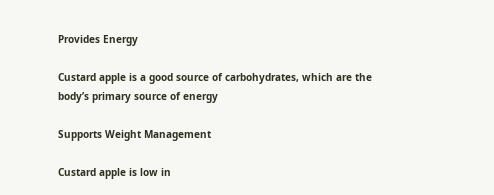Provides Energy

Custard apple is a good source of carbohydrates, which are the body’s primary source of energy

Supports Weight Management

Custard apple is low in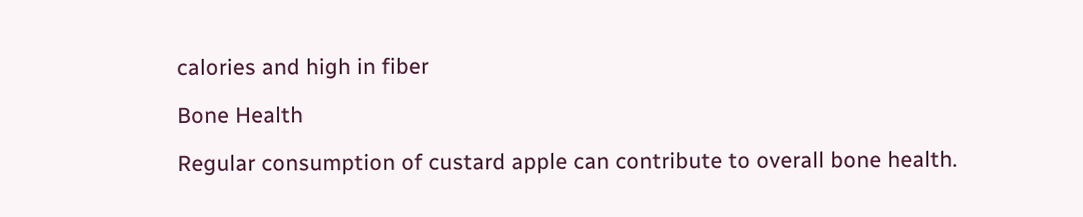calories and high in fiber

Bone Health

Regular consumption of custard apple can contribute to overall bone health.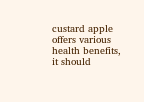custard apple offers various health benefits, it should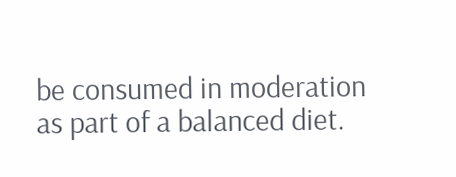be consumed in moderation as part of a balanced diet.